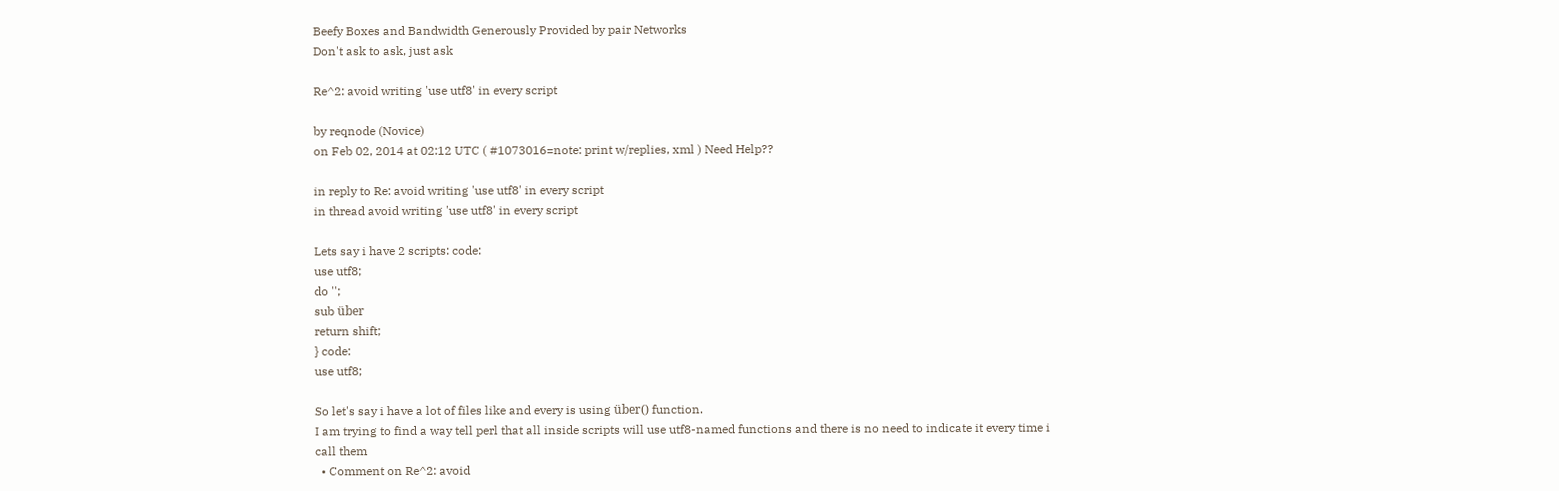Beefy Boxes and Bandwidth Generously Provided by pair Networks
Don't ask to ask, just ask

Re^2: avoid writing 'use utf8' in every script

by reqnode (Novice)
on Feb 02, 2014 at 02:12 UTC ( #1073016=note: print w/replies, xml ) Need Help??

in reply to Re: avoid writing 'use utf8' in every script
in thread avoid writing 'use utf8' in every script

Lets say i have 2 scripts: code:
use utf8;
do '';
sub über
return shift;
} code:
use utf8;

So let's say i have a lot of files like and every is using über() function.
I am trying to find a way tell perl that all inside scripts will use utf8-named functions and there is no need to indicate it every time i call them
  • Comment on Re^2: avoid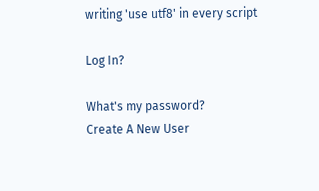writing 'use utf8' in every script

Log In?

What's my password?
Create A New User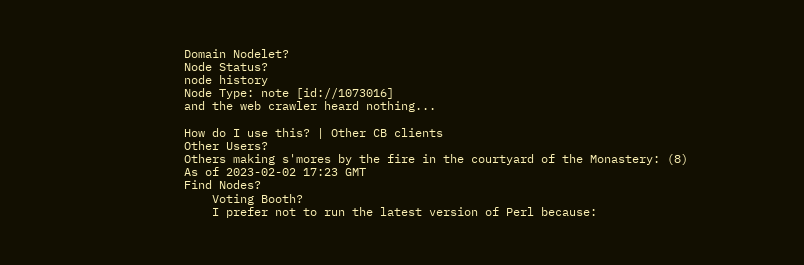Domain Nodelet?
Node Status?
node history
Node Type: note [id://1073016]
and the web crawler heard nothing...

How do I use this? | Other CB clients
Other Users?
Others making s'mores by the fire in the courtyard of the Monastery: (8)
As of 2023-02-02 17:23 GMT
Find Nodes?
    Voting Booth?
    I prefer not to run the latest version of Perl because: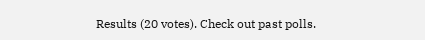Results (20 votes). Check out past polls.